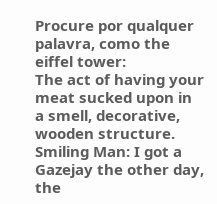Procure por qualquer palavra, como the eiffel tower:
The act of having your meat sucked upon in a smell, decorative, wooden structure.
Smiling Man: I got a Gazejay the other day, the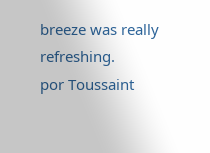breeze was really refreshing.
por Toussaint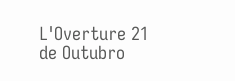L'Overture 21 de Outubro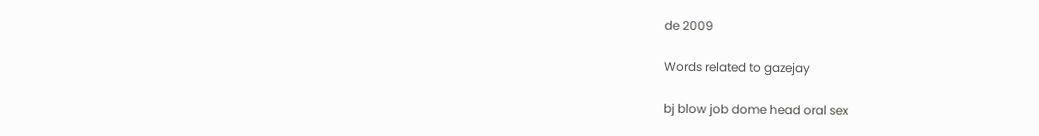de 2009

Words related to gazejay

bj blow job dome head oral sex